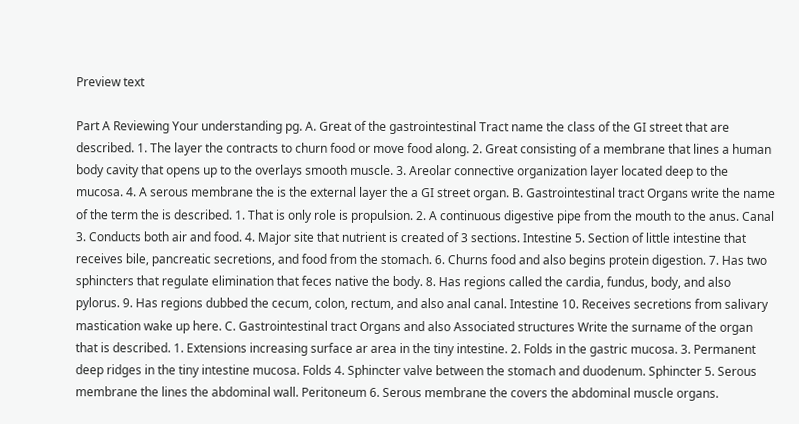Preview text

Part A Reviewing Your understanding pg. A. Great of the gastrointestinal Tract name the class of the GI street that are described. 1. The layer the contracts to churn food or move food along. 2. Great consisting of a membrane that lines a human body cavity that opens up to the overlays smooth muscle. 3. Areolar connective organization layer located deep to the mucosa. 4. A serous membrane the is the external layer the a GI street organ. B. Gastrointestinal tract Organs write the name of the term the is described. 1. That is only role is propulsion. 2. A continuous digestive pipe from the mouth to the anus. Canal 3. Conducts both air and food. 4. Major site that nutrient is created of 3 sections. Intestine 5. Section of little intestine that receives bile, pancreatic secretions, and food from the stomach. 6. Churns food and also begins protein digestion. 7. Has two sphincters that regulate elimination that feces native the body. 8. Has regions called the cardia, fundus, body, and also pylorus. 9. Has regions dubbed the cecum, colon, rectum, and also anal canal. Intestine 10. Receives secretions from salivary mastication wake up here. C. Gastrointestinal tract Organs and also Associated structures Write the surname of the organ that is described. 1. Extensions increasing surface ar area in the tiny intestine. 2. Folds in the gastric mucosa. 3. Permanent deep ridges in the tiny intestine mucosa. Folds 4. Sphincter valve between the stomach and duodenum. Sphincter 5. Serous membrane the lines the abdominal wall. Peritoneum 6. Serous membrane the covers the abdominal muscle organs.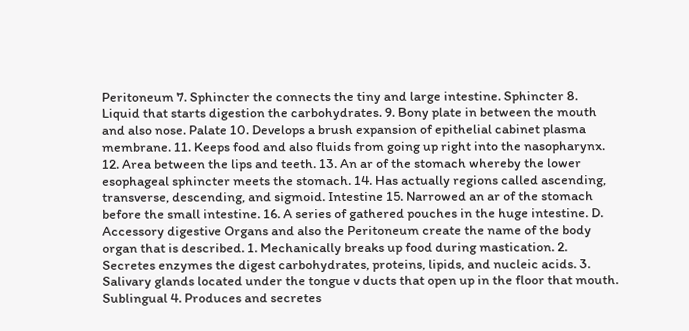Peritoneum 7. Sphincter the connects the tiny and large intestine. Sphincter 8. Liquid that starts digestion the carbohydrates. 9. Bony plate in between the mouth and also nose. Palate 10. Develops a brush expansion of epithelial cabinet plasma membrane. 11. Keeps food and also fluids from going up right into the nasopharynx. 12. Area between the lips and teeth. 13. An ar of the stomach whereby the lower esophageal sphincter meets the stomach. 14. Has actually regions called ascending, transverse, descending, and sigmoid. Intestine 15. Narrowed an ar of the stomach before the small intestine. 16. A series of gathered pouches in the huge intestine. D. Accessory digestive Organs and also the Peritoneum create the name of the body organ that is described. 1. Mechanically breaks up food during mastication. 2. Secretes enzymes the digest carbohydrates, proteins, lipids, and nucleic acids. 3. Salivary glands located under the tongue v ducts that open up in the floor that mouth. Sublingual 4. Produces and secretes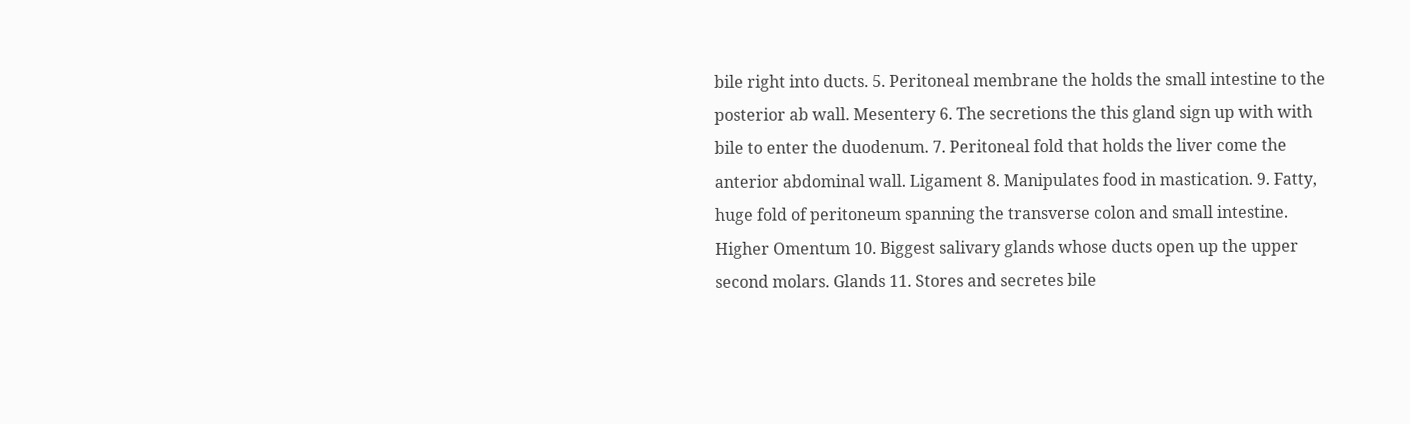bile right into ducts. 5. Peritoneal membrane the holds the small intestine to the posterior ab wall. Mesentery 6. The secretions the this gland sign up with with bile to enter the duodenum. 7. Peritoneal fold that holds the liver come the anterior abdominal wall. Ligament 8. Manipulates food in mastication. 9. Fatty, huge fold of peritoneum spanning the transverse colon and small intestine. Higher Omentum 10. Biggest salivary glands whose ducts open up the upper second molars. Glands 11. Stores and secretes bile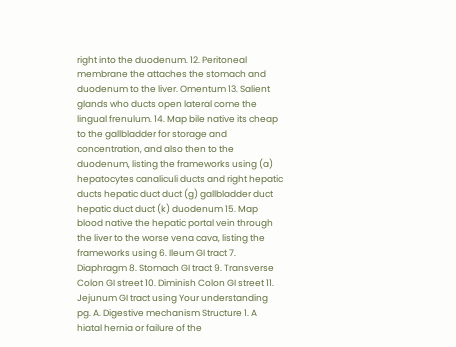right into the duodenum. 12. Peritoneal membrane the attaches the stomach and duodenum to the liver. Omentum 13. Salient glands who ducts open lateral come the lingual frenulum. 14. Map bile native its cheap to the gallbladder for storage and concentration, and also then to the duodenum, listing the frameworks using (a) hepatocytes canaliculi ducts and right hepatic ducts hepatic duct duct (g) gallbladder duct hepatic duct duct (k) duodenum 15. Map blood native the hepatic portal vein through the liver to the worse vena cava, listing the frameworks using 6. Ileum GI tract 7. Diaphragm 8. Stomach GI tract 9. Transverse Colon GI street 10. Diminish Colon GI street 11. Jejunum GI tract using Your understanding pg. A. Digestive mechanism Structure 1. A hiatal hernia or failure of the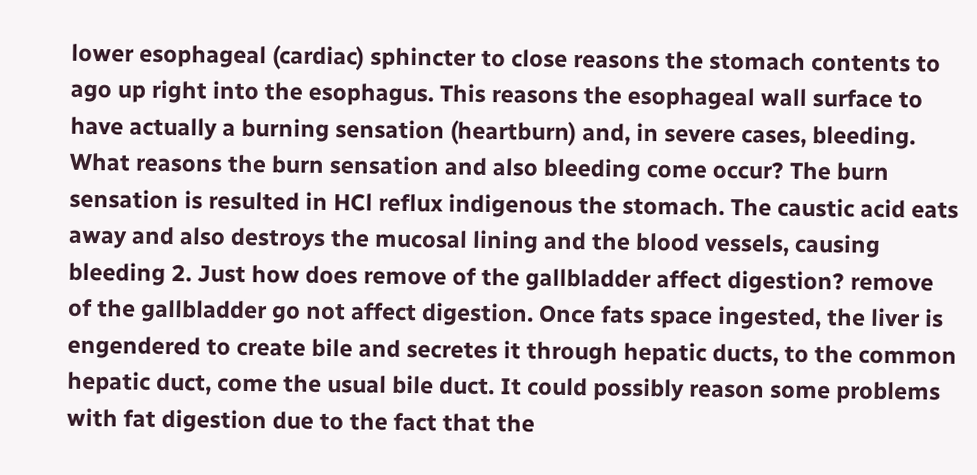lower esophageal (cardiac) sphincter to close reasons the stomach contents to ago up right into the esophagus. This reasons the esophageal wall surface to have actually a burning sensation (heartburn) and, in severe cases, bleeding. What reasons the burn sensation and also bleeding come occur? The burn sensation is resulted in HCl reflux indigenous the stomach. The caustic acid eats away and also destroys the mucosal lining and the blood vessels, causing bleeding 2. Just how does remove of the gallbladder affect digestion? remove of the gallbladder go not affect digestion. Once fats space ingested, the liver is engendered to create bile and secretes it through hepatic ducts, to the common hepatic duct, come the usual bile duct. It could possibly reason some problems with fat digestion due to the fact that the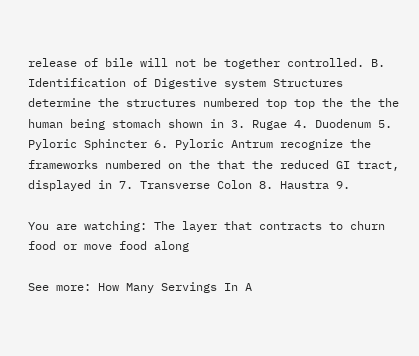release of bile will not be together controlled. B. Identification of Digestive system Structures determine the structures numbered top top the the the human being stomach shown in 3. Rugae 4. Duodenum 5. Pyloric Sphincter 6. Pyloric Antrum recognize the frameworks numbered on the that the reduced GI tract, displayed in 7. Transverse Colon 8. Haustra 9.

You are watching: The layer that contracts to churn food or move food along

See more: How Many Servings In A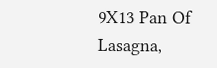9X13 Pan Of Lasagna,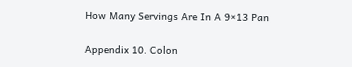How Many Servings Are In A 9×13 Pan

Appendix 10. Colon